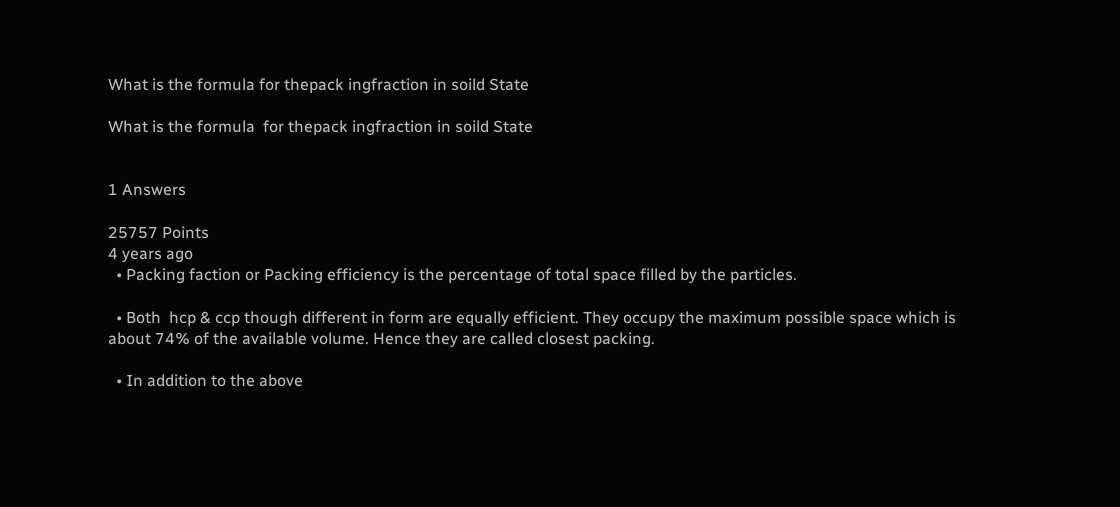What is the formula for thepack ingfraction in soild State

What is the formula  for thepack ingfraction in soild State


1 Answers

25757 Points
4 years ago
  • Packing faction or Packing efficiency is the percentage of total space filled by the particles.

  • Both  hcp & ccp though different in form are equally efficient. They occupy the maximum possible space which is about 74% of the available volume. Hence they are called closest packing.

  • In addition to the above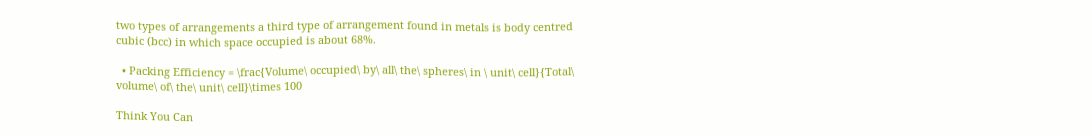two types of arrangements a third type of arrangement found in metals is body centred cubic (bcc) in which space occupied is about 68%.

  • Packing Efficiency = \frac{Volume\ occupied\ by\ all\ the\ spheres\ in \ unit\ cell}{Total\ volume\ of\ the\ unit\ cell}\times 100

Think You Can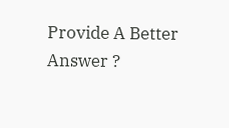Provide A Better Answer ?